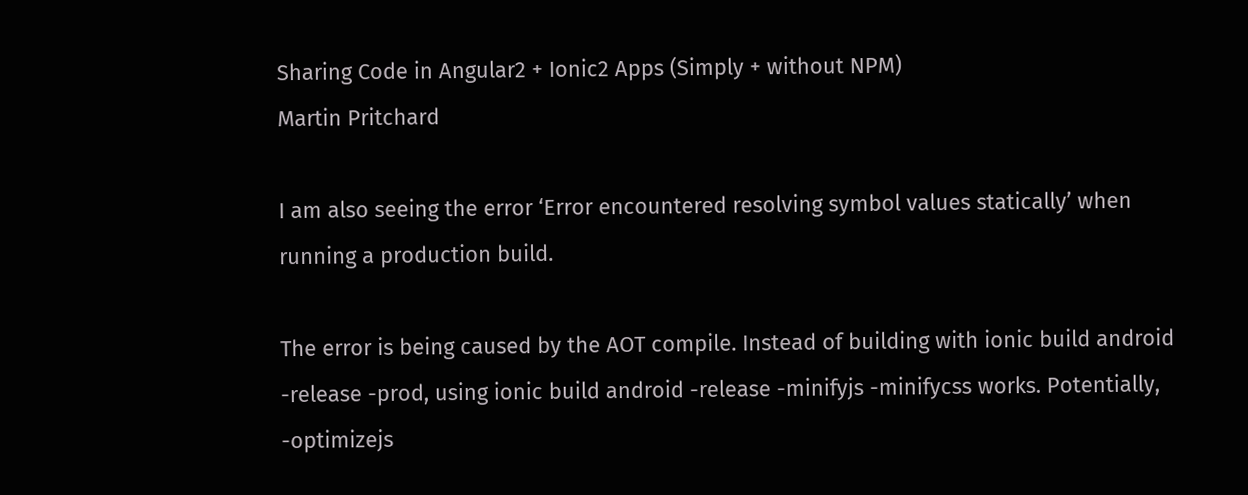Sharing Code in Angular2 + Ionic2 Apps (Simply + without NPM)
Martin Pritchard

I am also seeing the error ‘Error encountered resolving symbol values statically’ when running a production build.

The error is being caused by the AOT compile. Instead of building with ionic build android -release -prod, using ionic build android -release -minifyjs -minifycss works. Potentially, -optimizejs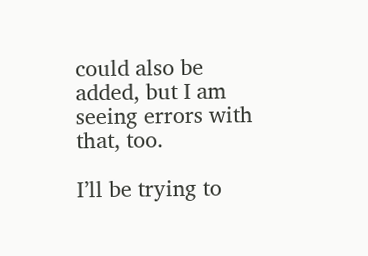could also be added, but I am seeing errors with that, too.

I’ll be trying to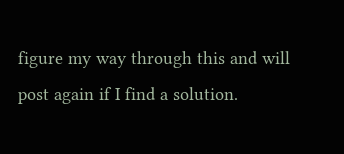figure my way through this and will post again if I find a solution.